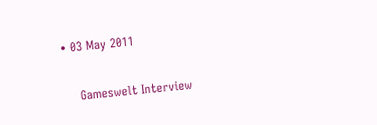• 03 May 2011

    Gameswelt Interview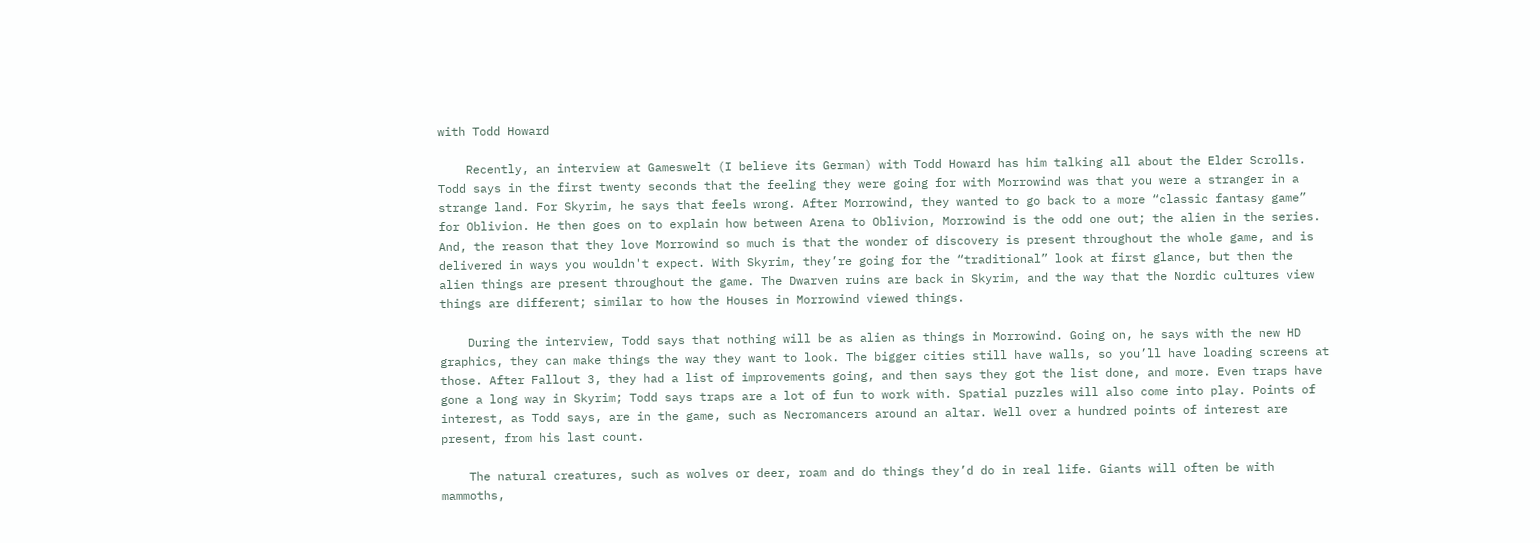with Todd Howard

    Recently, an interview at Gameswelt (I believe its German) with Todd Howard has him talking all about the Elder Scrolls. Todd says in the first twenty seconds that the feeling they were going for with Morrowind was that you were a stranger in a strange land. For Skyrim, he says that feels wrong. After Morrowind, they wanted to go back to a more “classic fantasy game” for Oblivion. He then goes on to explain how between Arena to Oblivion, Morrowind is the odd one out; the alien in the series. And, the reason that they love Morrowind so much is that the wonder of discovery is present throughout the whole game, and is delivered in ways you wouldn't expect. With Skyrim, they’re going for the “traditional” look at first glance, but then the alien things are present throughout the game. The Dwarven ruins are back in Skyrim, and the way that the Nordic cultures view things are different; similar to how the Houses in Morrowind viewed things.

    During the interview, Todd says that nothing will be as alien as things in Morrowind. Going on, he says with the new HD graphics, they can make things the way they want to look. The bigger cities still have walls, so you’ll have loading screens at those. After Fallout 3, they had a list of improvements going, and then says they got the list done, and more. Even traps have gone a long way in Skyrim; Todd says traps are a lot of fun to work with. Spatial puzzles will also come into play. Points of interest, as Todd says, are in the game, such as Necromancers around an altar. Well over a hundred points of interest are present, from his last count.

    The natural creatures, such as wolves or deer, roam and do things they’d do in real life. Giants will often be with mammoths,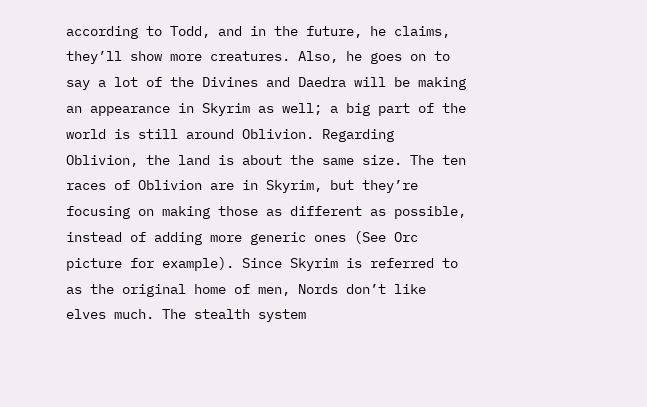according to Todd, and in the future, he claims, they’ll show more creatures. Also, he goes on to say a lot of the Divines and Daedra will be making an appearance in Skyrim as well; a big part of the world is still around Oblivion. Regarding Oblivion, the land is about the same size. The ten races of Oblivion are in Skyrim, but they’re focusing on making those as different as possible, instead of adding more generic ones (See Orc picture for example). Since Skyrim is referred to as the original home of men, Nords don’t like elves much. The stealth system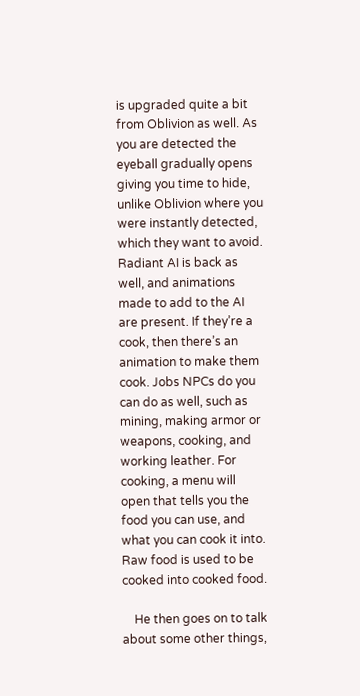is upgraded quite a bit from Oblivion as well. As you are detected the eyeball gradually opens giving you time to hide, unlike Oblivion where you were instantly detected, which they want to avoid. Radiant AI is back as well, and animations made to add to the AI are present. If they’re a cook, then there’s an animation to make them cook. Jobs NPCs do you can do as well, such as mining, making armor or weapons, cooking, and working leather. For cooking, a menu will open that tells you the food you can use, and what you can cook it into. Raw food is used to be cooked into cooked food.

    He then goes on to talk about some other things,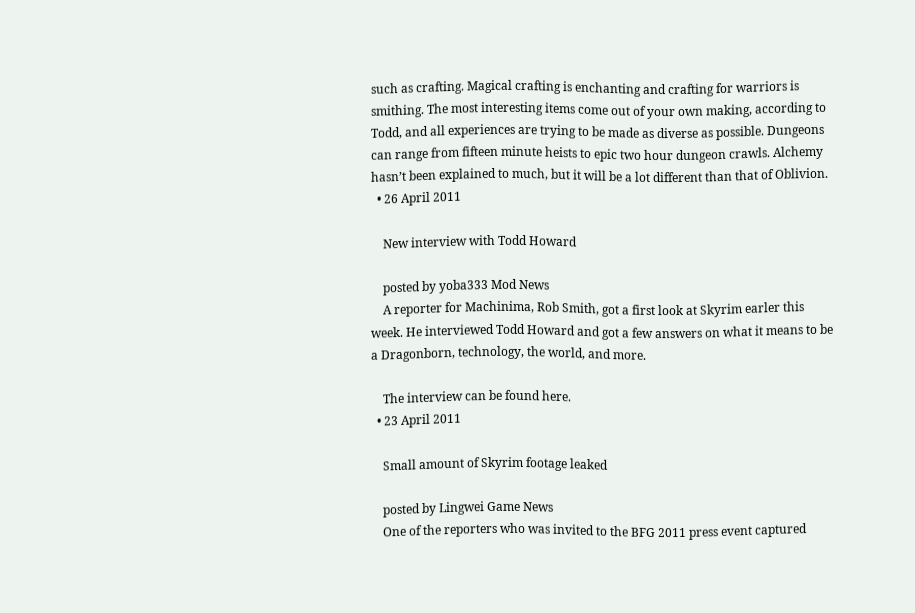such as crafting. Magical crafting is enchanting and crafting for warriors is smithing. The most interesting items come out of your own making, according to Todd, and all experiences are trying to be made as diverse as possible. Dungeons can range from fifteen minute heists to epic two hour dungeon crawls. Alchemy hasn’t been explained to much, but it will be a lot different than that of Oblivion.
  • 26 April 2011

    New interview with Todd Howard

    posted by yoba333 Mod News
    A reporter for Machinima, Rob Smith, got a first look at Skyrim earler this week. He interviewed Todd Howard and got a few answers on what it means to be a Dragonborn, technology, the world, and more.

    The interview can be found here.
  • 23 April 2011

    Small amount of Skyrim footage leaked

    posted by Lingwei Game News
    One of the reporters who was invited to the BFG 2011 press event captured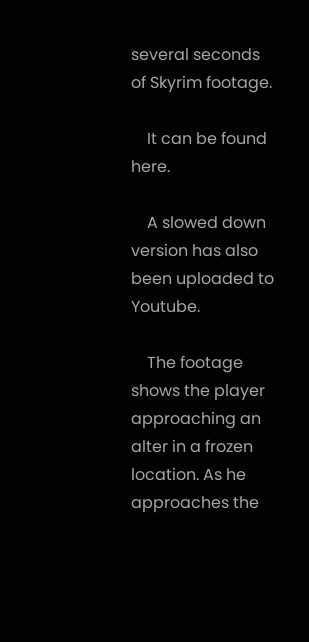several seconds of Skyrim footage.

    It can be found here.

    A slowed down version has also been uploaded to Youtube.

    The footage shows the player approaching an alter in a frozen location. As he approaches the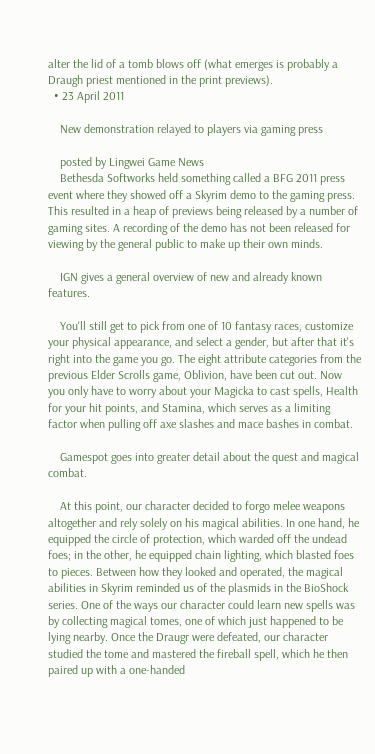alter the lid of a tomb blows off (what emerges is probably a Draugh priest mentioned in the print previews).
  • 23 April 2011

    New demonstration relayed to players via gaming press

    posted by Lingwei Game News
    Bethesda Softworks held something called a BFG 2011 press event where they showed off a Skyrim demo to the gaming press. This resulted in a heap of previews being released by a number of gaming sites. A recording of the demo has not been released for viewing by the general public to make up their own minds.

    IGN gives a general overview of new and already known features.

    You'll still get to pick from one of 10 fantasy races, customize your physical appearance, and select a gender, but after that it's right into the game you go. The eight attribute categories from the previous Elder Scrolls game, Oblivion, have been cut out. Now you only have to worry about your Magicka to cast spells, Health for your hit points, and Stamina, which serves as a limiting factor when pulling off axe slashes and mace bashes in combat.

    Gamespot goes into greater detail about the quest and magical combat.

    At this point, our character decided to forgo melee weapons altogether and rely solely on his magical abilities. In one hand, he equipped the circle of protection, which warded off the undead foes; in the other, he equipped chain lighting, which blasted foes to pieces. Between how they looked and operated, the magical abilities in Skyrim reminded us of the plasmids in the BioShock series. One of the ways our character could learn new spells was by collecting magical tomes, one of which just happened to be lying nearby. Once the Draugr were defeated, our character studied the tome and mastered the fireball spell, which he then paired up with a one-handed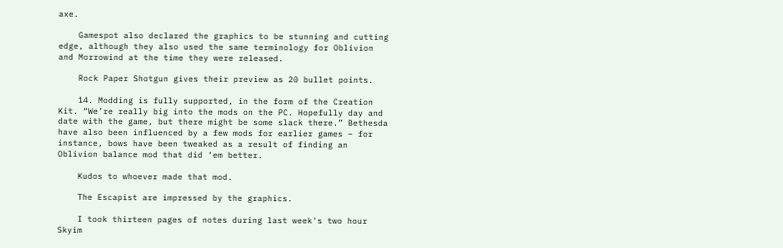axe.

    Gamespot also declared the graphics to be stunning and cutting edge, although they also used the same terminology for Oblivion and Morrowind at the time they were released.

    Rock Paper Shotgun gives their preview as 20 bullet points.

    14. Modding is fully supported, in the form of the Creation Kit. “We’re really big into the mods on the PC. Hopefully day and date with the game, but there might be some slack there.” Bethesda have also been influenced by a few mods for earlier games – for instance, bows have been tweaked as a result of finding an Oblivion balance mod that did ‘em better.

    Kudos to whoever made that mod.

    The Escapist are impressed by the graphics.

    I took thirteen pages of notes during last week's two hour Skyim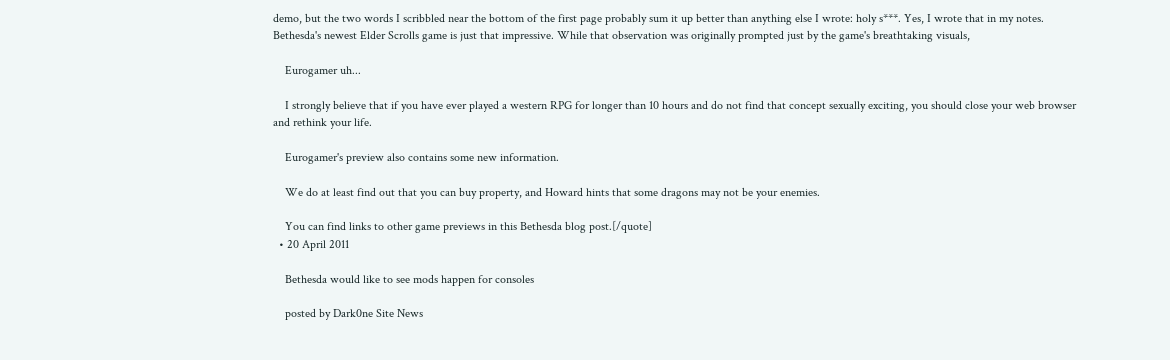demo, but the two words I scribbled near the bottom of the first page probably sum it up better than anything else I wrote: holy s***. Yes, I wrote that in my notes. Bethesda's newest Elder Scrolls game is just that impressive. While that observation was originally prompted just by the game's breathtaking visuals,

    Eurogamer uh...

    I strongly believe that if you have ever played a western RPG for longer than 10 hours and do not find that concept sexually exciting, you should close your web browser and rethink your life.

    Eurogamer's preview also contains some new information.

    We do at least find out that you can buy property, and Howard hints that some dragons may not be your enemies.

    You can find links to other game previews in this Bethesda blog post.[/quote]
  • 20 April 2011

    Bethesda would like to see mods happen for consoles

    posted by Dark0ne Site News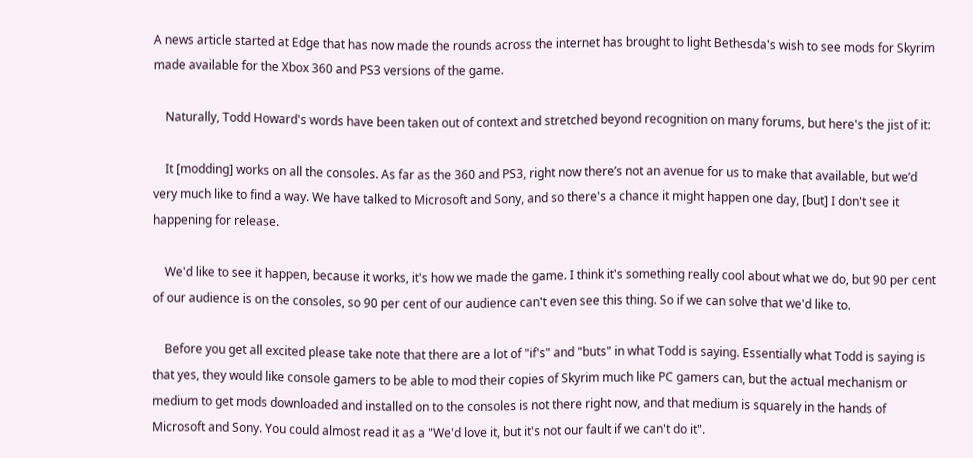A news article started at Edge that has now made the rounds across the internet has brought to light Bethesda's wish to see mods for Skyrim made available for the Xbox 360 and PS3 versions of the game.

    Naturally, Todd Howard's words have been taken out of context and stretched beyond recognition on many forums, but here's the jist of it:

    It [modding] works on all the consoles. As far as the 360 and PS3, right now there’s not an avenue for us to make that available, but we’d very much like to find a way. We have talked to Microsoft and Sony, and so there's a chance it might happen one day, [but] I don't see it happening for release.

    We'd like to see it happen, because it works, it's how we made the game. I think it's something really cool about what we do, but 90 per cent of our audience is on the consoles, so 90 per cent of our audience can't even see this thing. So if we can solve that we'd like to.

    Before you get all excited please take note that there are a lot of "if's" and "buts" in what Todd is saying. Essentially what Todd is saying is that yes, they would like console gamers to be able to mod their copies of Skyrim much like PC gamers can, but the actual mechanism or medium to get mods downloaded and installed on to the consoles is not there right now, and that medium is squarely in the hands of Microsoft and Sony. You could almost read it as a "We'd love it, but it's not our fault if we can't do it".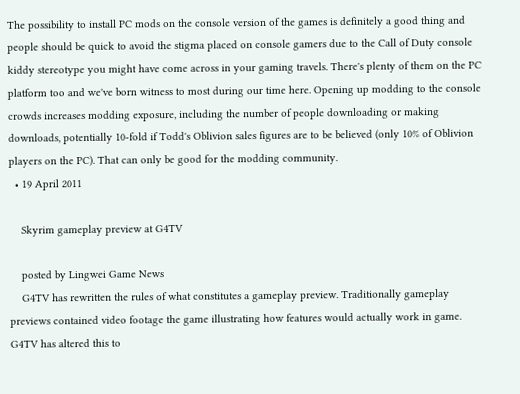The possibility to install PC mods on the console version of the games is definitely a good thing and people should be quick to avoid the stigma placed on console gamers due to the Call of Duty console kiddy stereotype you might have come across in your gaming travels. There's plenty of them on the PC platform too and we've born witness to most during our time here. Opening up modding to the console crowds increases modding exposure, including the number of people downloading or making downloads, potentially 10-fold if Todd's Oblivion sales figures are to be believed (only 10% of Oblivion players on the PC). That can only be good for the modding community.
  • 19 April 2011

    Skyrim gameplay preview at G4TV

    posted by Lingwei Game News
    G4TV has rewritten the rules of what constitutes a gameplay preview. Traditionally gameplay previews contained video footage the game illustrating how features would actually work in game. G4TV has altered this to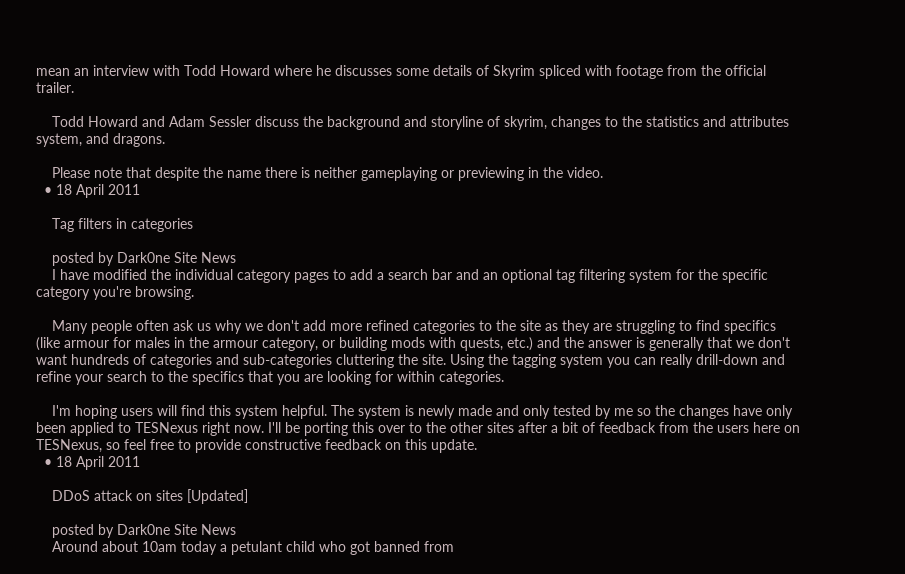mean an interview with Todd Howard where he discusses some details of Skyrim spliced with footage from the official trailer.

    Todd Howard and Adam Sessler discuss the background and storyline of skyrim, changes to the statistics and attributes system, and dragons.

    Please note that despite the name there is neither gameplaying or previewing in the video.
  • 18 April 2011

    Tag filters in categories

    posted by Dark0ne Site News
    I have modified the individual category pages to add a search bar and an optional tag filtering system for the specific category you're browsing.

    Many people often ask us why we don't add more refined categories to the site as they are struggling to find specifics (like armour for males in the armour category, or building mods with quests, etc.) and the answer is generally that we don't want hundreds of categories and sub-categories cluttering the site. Using the tagging system you can really drill-down and refine your search to the specifics that you are looking for within categories.

    I'm hoping users will find this system helpful. The system is newly made and only tested by me so the changes have only been applied to TESNexus right now. I'll be porting this over to the other sites after a bit of feedback from the users here on TESNexus, so feel free to provide constructive feedback on this update.
  • 18 April 2011

    DDoS attack on sites [Updated]

    posted by Dark0ne Site News
    Around about 10am today a petulant child who got banned from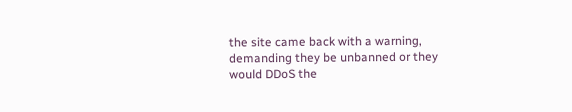the site came back with a warning, demanding they be unbanned or they would DDoS the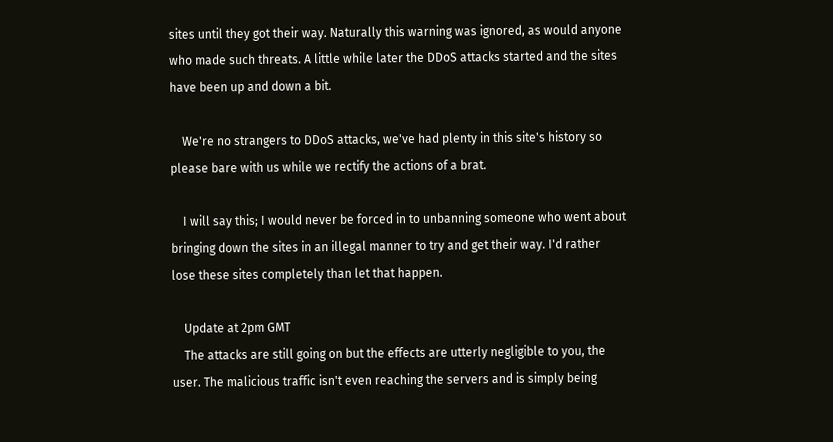sites until they got their way. Naturally this warning was ignored, as would anyone who made such threats. A little while later the DDoS attacks started and the sites have been up and down a bit.

    We're no strangers to DDoS attacks, we've had plenty in this site's history so please bare with us while we rectify the actions of a brat.

    I will say this; I would never be forced in to unbanning someone who went about bringing down the sites in an illegal manner to try and get their way. I'd rather lose these sites completely than let that happen.

    Update at 2pm GMT
    The attacks are still going on but the effects are utterly negligible to you, the user. The malicious traffic isn't even reaching the servers and is simply being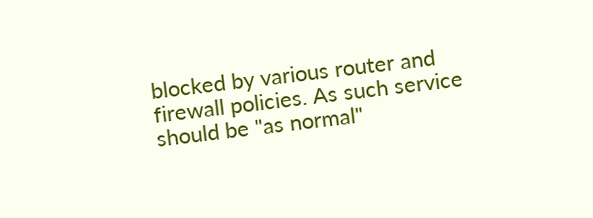blocked by various router and firewall policies. As such service should be "as normal"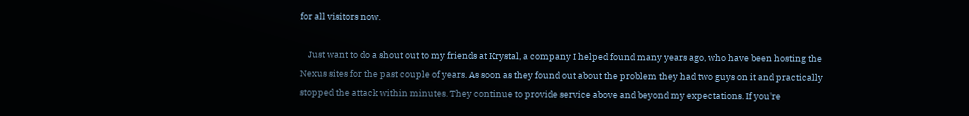for all visitors now.

    Just want to do a shout out to my friends at Krystal, a company I helped found many years ago, who have been hosting the Nexus sites for the past couple of years. As soon as they found out about the problem they had two guys on it and practically stopped the attack within minutes. They continue to provide service above and beyond my expectations. If you're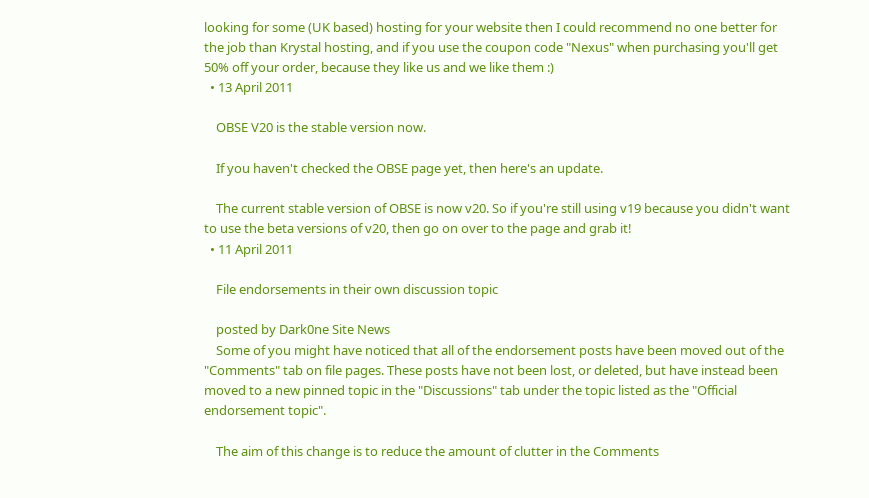looking for some (UK based) hosting for your website then I could recommend no one better for the job than Krystal hosting, and if you use the coupon code "Nexus" when purchasing you'll get 50% off your order, because they like us and we like them :)
  • 13 April 2011

    OBSE V20 is the stable version now.

    If you haven't checked the OBSE page yet, then here's an update.

    The current stable version of OBSE is now v20. So if you're still using v19 because you didn't want to use the beta versions of v20, then go on over to the page and grab it!
  • 11 April 2011

    File endorsements in their own discussion topic

    posted by Dark0ne Site News
    Some of you might have noticed that all of the endorsement posts have been moved out of the "Comments" tab on file pages. These posts have not been lost, or deleted, but have instead been moved to a new pinned topic in the "Discussions" tab under the topic listed as the "Official endorsement topic".

    The aim of this change is to reduce the amount of clutter in the Comments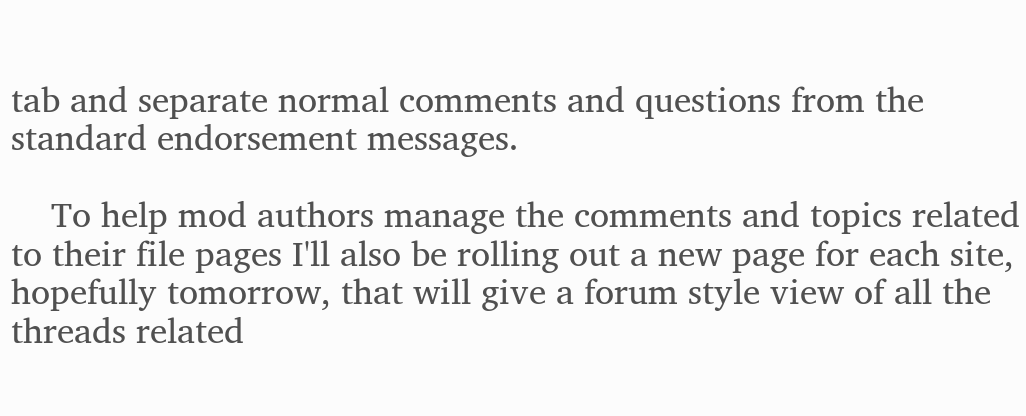tab and separate normal comments and questions from the standard endorsement messages.

    To help mod authors manage the comments and topics related to their file pages I'll also be rolling out a new page for each site, hopefully tomorrow, that will give a forum style view of all the threads related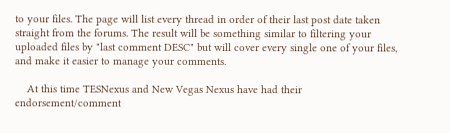to your files. The page will list every thread in order of their last post date taken straight from the forums. The result will be something similar to filtering your uploaded files by "last comment DESC" but will cover every single one of your files, and make it easier to manage your comments.

    At this time TESNexus and New Vegas Nexus have had their endorsement/comment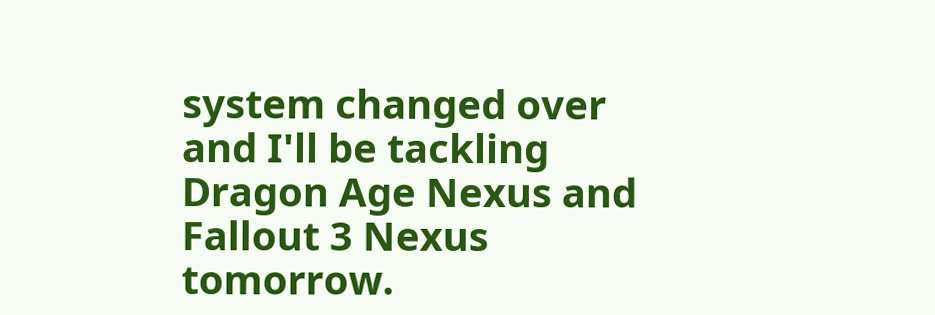system changed over and I'll be tackling Dragon Age Nexus and Fallout 3 Nexus tomorrow.